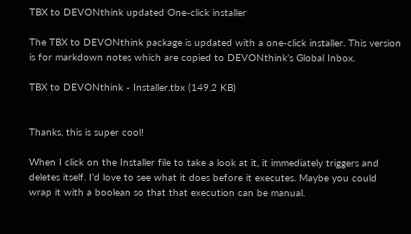TBX to DEVONthink updated One-click installer

The TBX to DEVONthink package is updated with a one-click installer. This version is for markdown notes which are copied to DEVONthink’s Global Inbox.

TBX to DEVONthink - Installer.tbx (149.2 KB)


Thanks, this is super cool!

When I click on the Installer file to take a look at it, it immediately triggers and deletes itself. I’d love to see what it does before it executes. Maybe you could wrap it with a boolean so that that execution can be manual.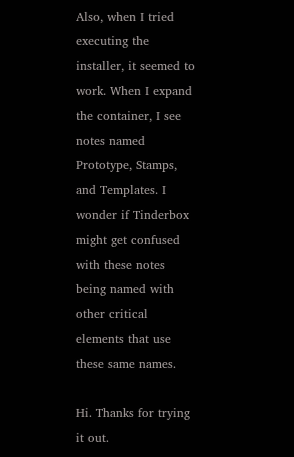Also, when I tried executing the installer, it seemed to work. When I expand the container, I see notes named Prototype, Stamps, and Templates. I wonder if Tinderbox might get confused with these notes being named with other critical elements that use these same names.

Hi. Thanks for trying it out.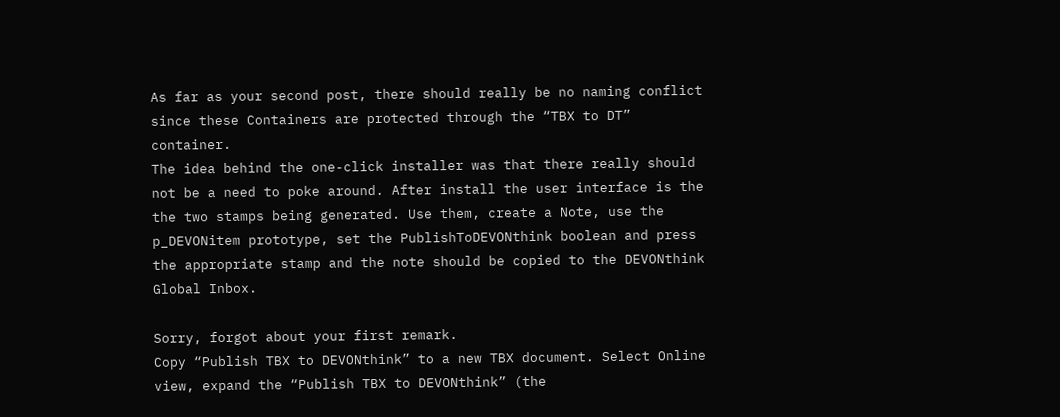As far as your second post, there should really be no naming conflict since these Containers are protected through the “TBX to DT” container.
The idea behind the one-click installer was that there really should not be a need to poke around. After install the user interface is the the two stamps being generated. Use them, create a Note, use the p_DEVONitem prototype, set the PublishToDEVONthink boolean and press the appropriate stamp and the note should be copied to the DEVONthink Global Inbox.

Sorry, forgot about your first remark.
Copy “Publish TBX to DEVONthink” to a new TBX document. Select Online view, expand the “Publish TBX to DEVONthink” (the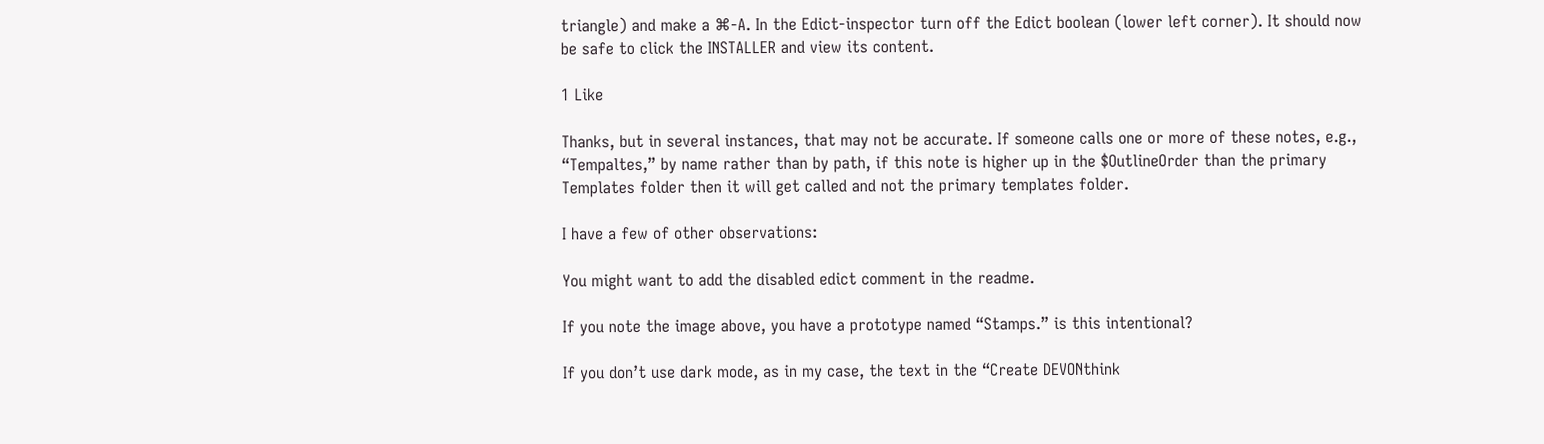triangle) and make a ⌘-A. In the Edict-inspector turn off the Edict boolean (lower left corner). It should now be safe to click the INSTALLER and view its content.

1 Like

Thanks, but in several instances, that may not be accurate. If someone calls one or more of these notes, e.g., “Tempaltes,” by name rather than by path, if this note is higher up in the $OutlineOrder than the primary Templates folder then it will get called and not the primary templates folder.

I have a few of other observations:

You might want to add the disabled edict comment in the readme.

If you note the image above, you have a prototype named “Stamps.” is this intentional?

If you don’t use dark mode, as in my case, the text in the “Create DEVONthink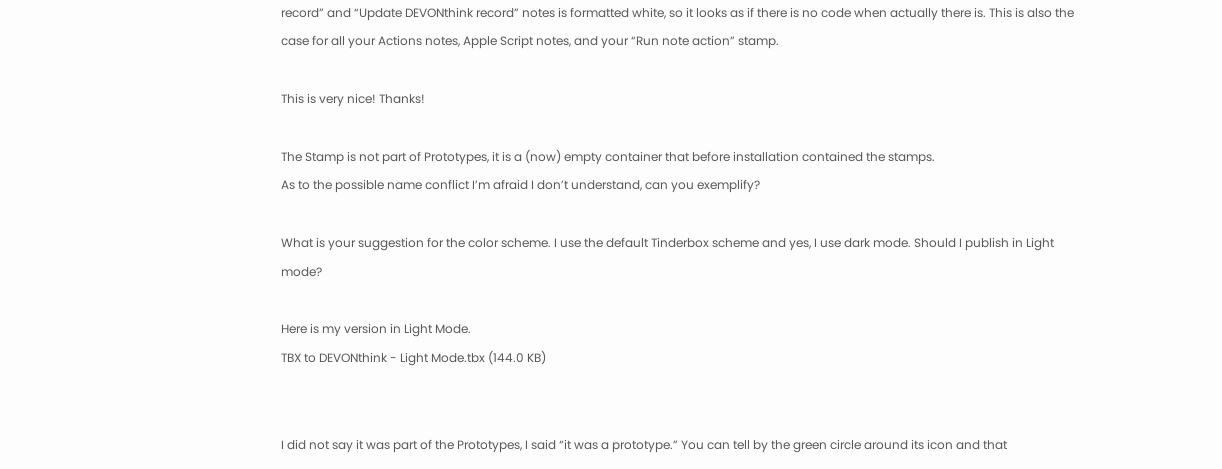record” and “Update DEVONthink record” notes is formatted white, so it looks as if there is no code when actually there is. This is also the case for all your Actions notes, Apple Script notes, and your “Run note action” stamp.

This is very nice! Thanks!

The Stamp is not part of Prototypes, it is a (now) empty container that before installation contained the stamps.
As to the possible name conflict I’m afraid I don’t understand, can you exemplify?

What is your suggestion for the color scheme. I use the default Tinderbox scheme and yes, I use dark mode. Should I publish in Light mode?

Here is my version in Light Mode.
TBX to DEVONthink - Light Mode.tbx (144.0 KB)


I did not say it was part of the Prototypes, I said “it was a prototype.” You can tell by the green circle around its icon and that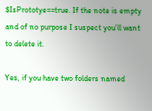$IsPrototye==true. If the note is empty and of no purpose I suspect you’ll want to delete it.

Yes, if you have two folders named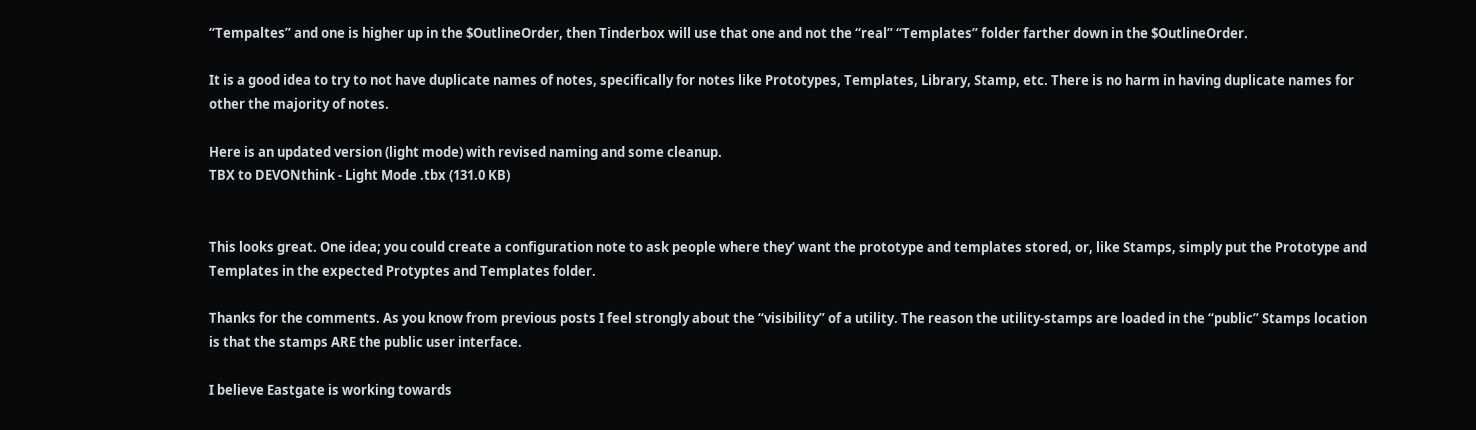“Tempaltes” and one is higher up in the $OutlineOrder, then Tinderbox will use that one and not the “real” “Templates” folder farther down in the $OutlineOrder.

It is a good idea to try to not have duplicate names of notes, specifically for notes like Prototypes, Templates, Library, Stamp, etc. There is no harm in having duplicate names for other the majority of notes.

Here is an updated version (light mode) with revised naming and some cleanup.
TBX to DEVONthink - Light Mode .tbx (131.0 KB)


This looks great. One idea; you could create a configuration note to ask people where they’ want the prototype and templates stored, or, like Stamps, simply put the Prototype and Templates in the expected Protyptes and Templates folder.

Thanks for the comments. As you know from previous posts I feel strongly about the “visibility” of a utility. The reason the utility-stamps are loaded in the “public” Stamps location is that the stamps ARE the public user interface.

I believe Eastgate is working towards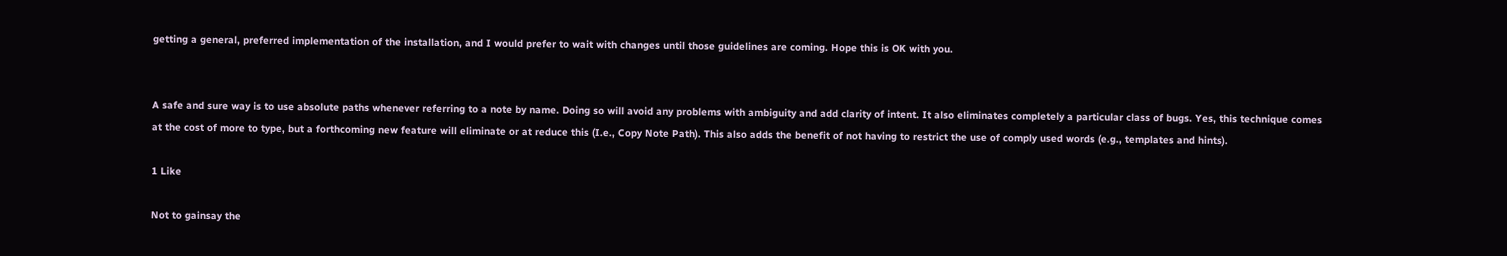getting a general, preferred implementation of the installation, and I would prefer to wait with changes until those guidelines are coming. Hope this is OK with you.


A safe and sure way is to use absolute paths whenever referring to a note by name. Doing so will avoid any problems with ambiguity and add clarity of intent. It also eliminates completely a particular class of bugs. Yes, this technique comes at the cost of more to type, but a forthcoming new feature will eliminate or at reduce this (I.e., Copy Note Path). This also adds the benefit of not having to restrict the use of comply used words (e.g., templates and hints).

1 Like

Not to gainsay the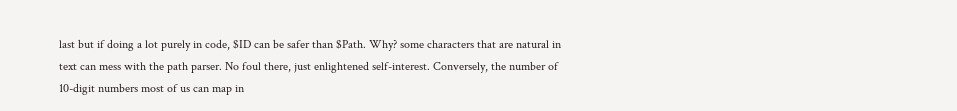last but if doing a lot purely in code, $ID can be safer than $Path. Why? some characters that are natural in text can mess with the path parser. No foul there, just enlightened self-interest. Conversely, the number of 10-digit numbers most of us can map in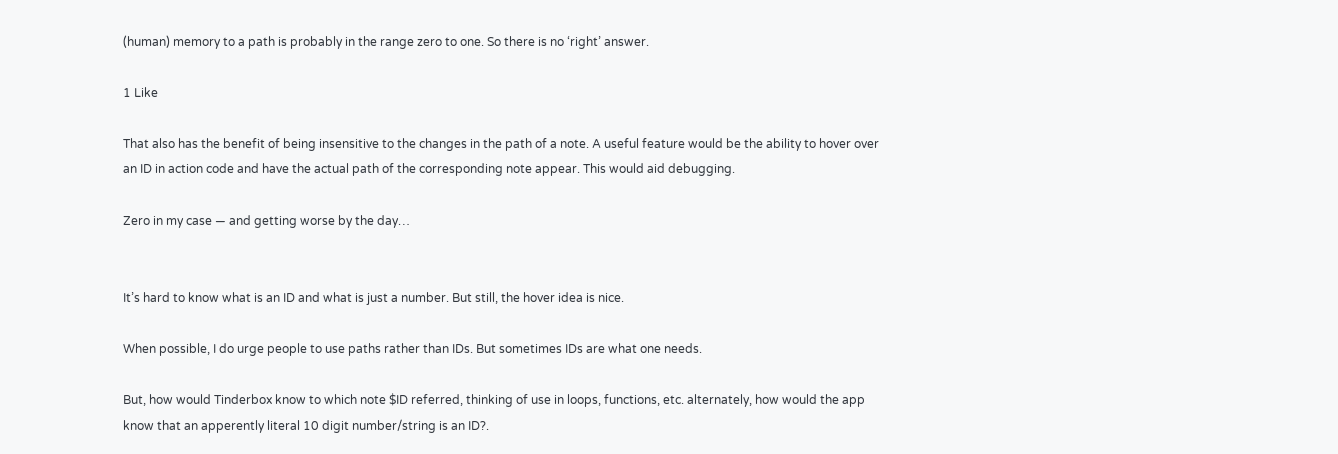(human) memory to a path is probably in the range zero to one. So there is no ‘right’ answer.

1 Like

That also has the benefit of being insensitive to the changes in the path of a note. A useful feature would be the ability to hover over an ID in action code and have the actual path of the corresponding note appear. This would aid debugging.

Zero in my case — and getting worse by the day…


It’s hard to know what is an ID and what is just a number. But still, the hover idea is nice.

When possible, I do urge people to use paths rather than IDs. But sometimes IDs are what one needs.

But, how would Tinderbox know to which note $ID referred, thinking of use in loops, functions, etc. alternately, how would the app know that an apperently literal 10 digit number/string is an ID?.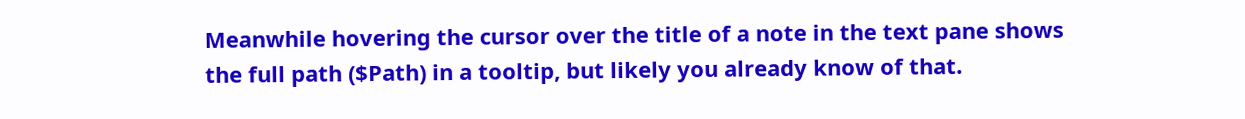Meanwhile hovering the cursor over the title of a note in the text pane shows the full path ($Path) in a tooltip, but likely you already know of that.